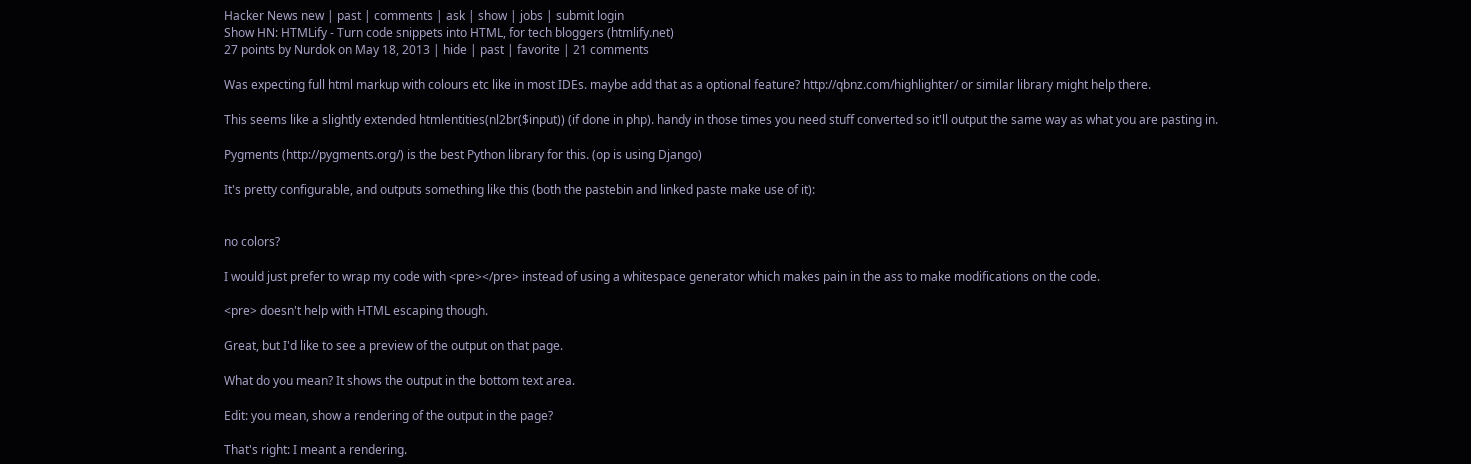Hacker News new | past | comments | ask | show | jobs | submit login
Show HN: HTMLify - Turn code snippets into HTML, for tech bloggers (htmlify.net)
27 points by Nurdok on May 18, 2013 | hide | past | favorite | 21 comments

Was expecting full html markup with colours etc like in most IDEs. maybe add that as a optional feature? http://qbnz.com/highlighter/ or similar library might help there.

This seems like a slightly extended htmlentities(nl2br($input)) (if done in php). handy in those times you need stuff converted so it'll output the same way as what you are pasting in.

Pygments (http://pygments.org/) is the best Python library for this. (op is using Django)

It's pretty configurable, and outputs something like this (both the pastebin and linked paste make use of it):


no colors?

I would just prefer to wrap my code with <pre></pre> instead of using a whitespace generator which makes pain in the ass to make modifications on the code.

<pre> doesn't help with HTML escaping though.

Great, but I'd like to see a preview of the output on that page.

What do you mean? It shows the output in the bottom text area.

Edit: you mean, show a rendering of the output in the page?

That's right: I meant a rendering.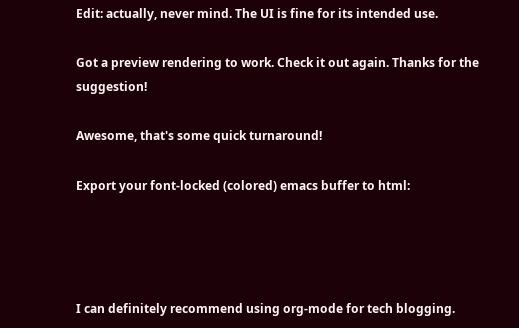Edit: actually, never mind. The UI is fine for its intended use.

Got a preview rendering to work. Check it out again. Thanks for the suggestion!

Awesome, that's some quick turnaround!

Export your font-locked (colored) emacs buffer to html:




I can definitely recommend using org-mode for tech blogging.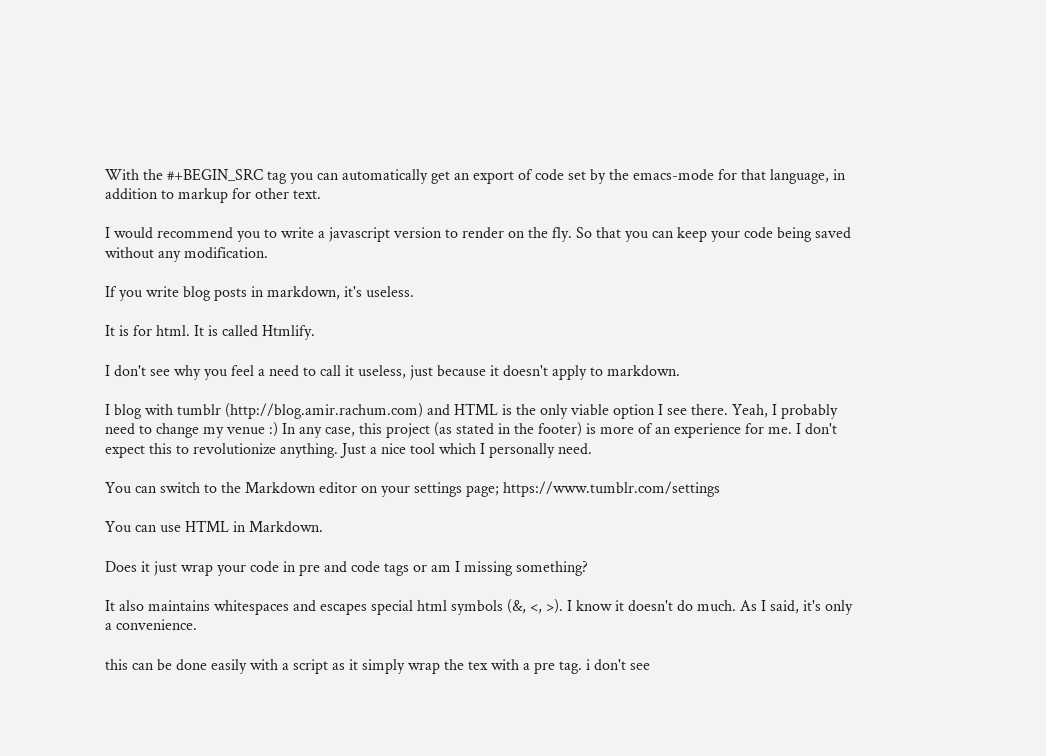With the #+BEGIN_SRC tag you can automatically get an export of code set by the emacs-mode for that language, in addition to markup for other text.

I would recommend you to write a javascript version to render on the fly. So that you can keep your code being saved without any modification.

If you write blog posts in markdown, it's useless.

It is for html. It is called Htmlify.

I don't see why you feel a need to call it useless, just because it doesn't apply to markdown.

I blog with tumblr (http://blog.amir.rachum.com) and HTML is the only viable option I see there. Yeah, I probably need to change my venue :) In any case, this project (as stated in the footer) is more of an experience for me. I don't expect this to revolutionize anything. Just a nice tool which I personally need.

You can switch to the Markdown editor on your settings page; https://www.tumblr.com/settings

You can use HTML in Markdown.

Does it just wrap your code in pre and code tags or am I missing something?

It also maintains whitespaces and escapes special html symbols (&, <, >). I know it doesn't do much. As I said, it's only a convenience.

this can be done easily with a script as it simply wrap the tex with a pre tag. i don't see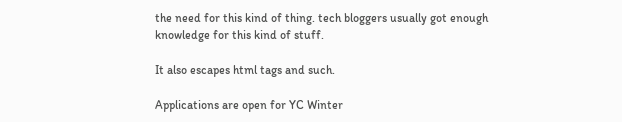the need for this kind of thing. tech bloggers usually got enough knowledge for this kind of stuff.

It also escapes html tags and such.

Applications are open for YC Winter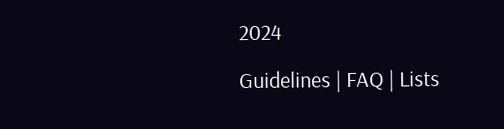2024

Guidelines | FAQ | Lists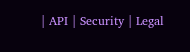| API | Security | Legal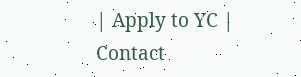| Apply to YC | Contact